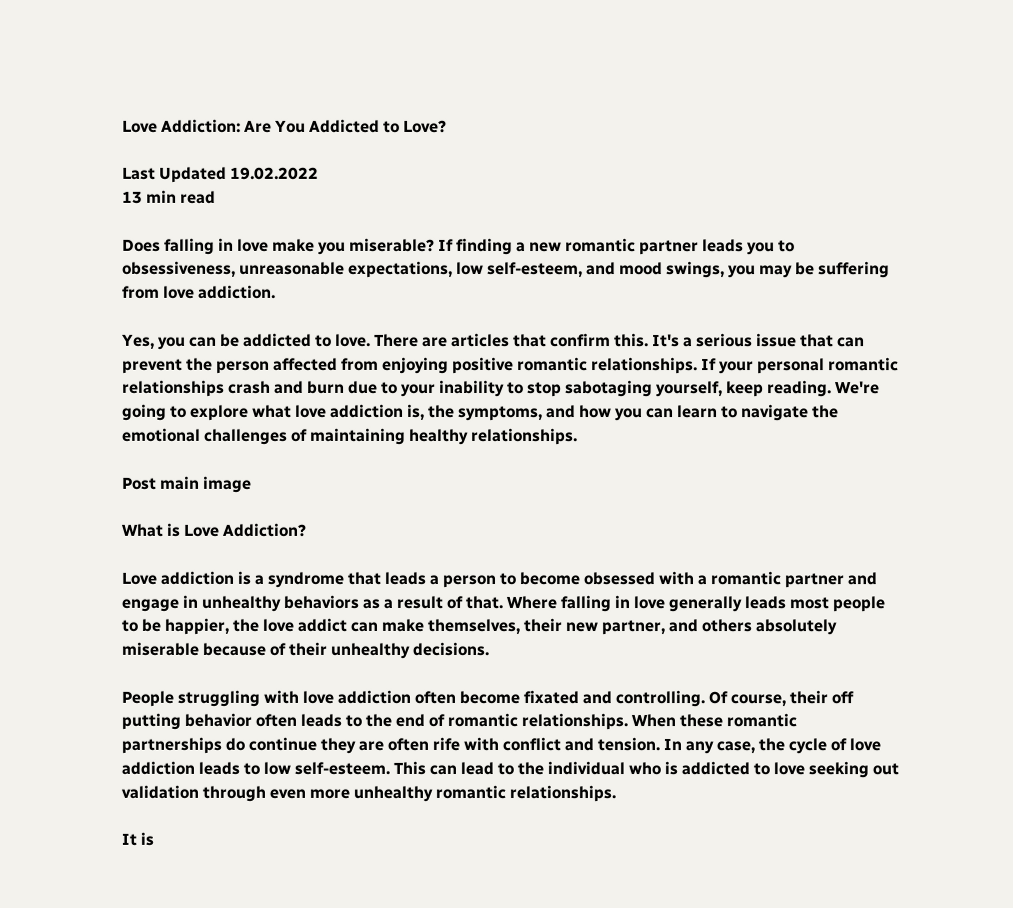Love Addiction: Are You Addicted to Love?

Last Updated 19.02.2022
13 min read

Does falling in love make you miserable? If finding a new romantic partner leads you to obsessiveness, unreasonable expectations, low self-esteem, and mood swings, you may be suffering from love addiction.

Yes, you can be addicted to love. There are articles that confirm this. It's a serious issue that can prevent the person affected from enjoying positive romantic relationships. If your personal romantic relationships crash and burn due to your inability to stop sabotaging yourself, keep reading. We're going to explore what love addiction is, the symptoms, and how you can learn to navigate the emotional challenges of maintaining healthy relationships.

Post main image

What is Love Addiction?

Love addiction is a syndrome that leads a person to become obsessed with a romantic partner and engage in unhealthy behaviors as a result of that. Where falling in love generally leads most people to be happier, the love addict can make themselves, their new partner, and others absolutely miserable because of their unhealthy decisions.

People struggling with love addiction often become fixated and controlling. Of course, their off putting behavior often leads to the end of romantic relationships. When these romantic partnerships do continue they are often rife with conflict and tension. In any case, the cycle of love addiction leads to low self-esteem. This can lead to the individual who is addicted to love seeking out validation through even more unhealthy romantic relationships.

It is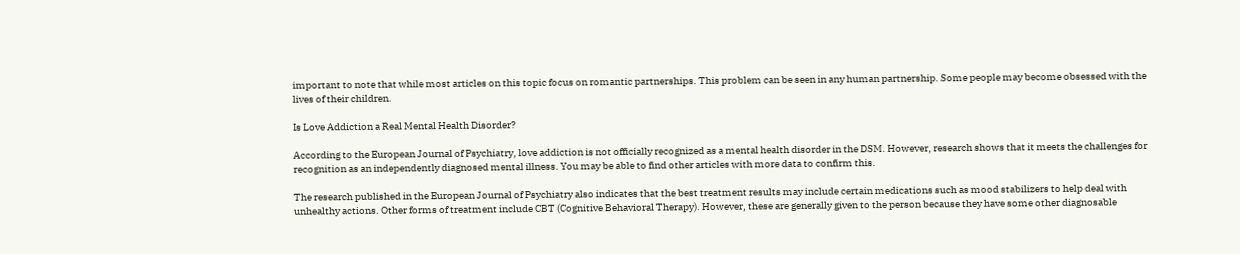important to note that while most articles on this topic focus on romantic partnerships. This problem can be seen in any human partnership. Some people may become obsessed with the lives of their children.

Is Love Addiction a Real Mental Health Disorder?

According to the European Journal of Psychiatry, love addiction is not officially recognized as a mental health disorder in the DSM. However, research shows that it meets the challenges for recognition as an independently diagnosed mental illness. You may be able to find other articles with more data to confirm this.

The research published in the European Journal of Psychiatry also indicates that the best treatment results may include certain medications such as mood stabilizers to help deal with unhealthy actions. Other forms of treatment include CBT (Cognitive Behavioral Therapy). However, these are generally given to the person because they have some other diagnosable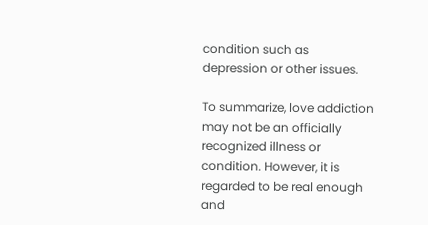condition such as depression or other issues.

To summarize, love addiction may not be an officially recognized illness or condition. However, it is regarded to be real enough and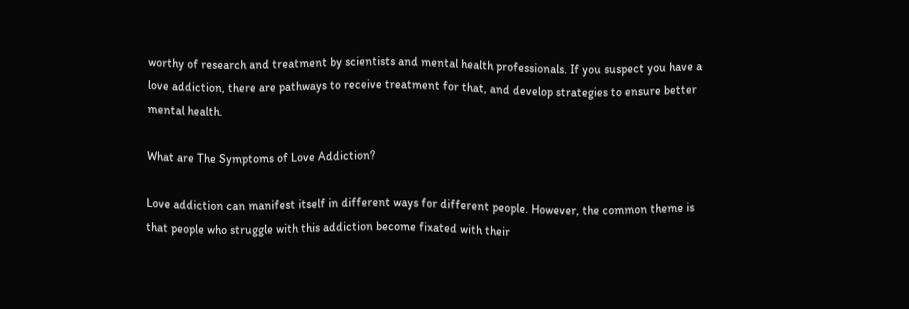worthy of research and treatment by scientists and mental health professionals. If you suspect you have a love addiction, there are pathways to receive treatment for that, and develop strategies to ensure better mental health.

What are The Symptoms of Love Addiction?

Love addiction can manifest itself in different ways for different people. However, the common theme is that people who struggle with this addiction become fixated with their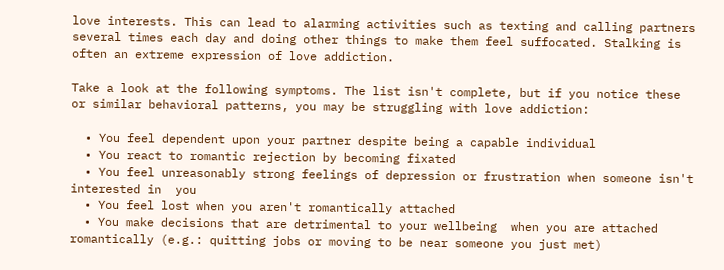love interests. This can lead to alarming activities such as texting and calling partners several times each day and doing other things to make them feel suffocated. Stalking is often an extreme expression of love addiction.

Take a look at the following symptoms. The list isn't complete, but if you notice these or similar behavioral patterns, you may be struggling with love addiction:

  • You feel dependent upon your partner despite being a capable individual
  • You react to romantic rejection by becoming fixated
  • You feel unreasonably strong feelings of depression or frustration when someone isn't interested in  you
  • You feel lost when you aren't romantically attached
  • You make decisions that are detrimental to your wellbeing  when you are attached romantically (e.g.: quitting jobs or moving to be near someone you just met)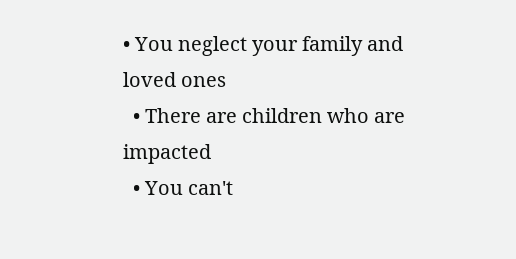• You neglect your family and loved ones
  • There are children who are impacted
  • You can't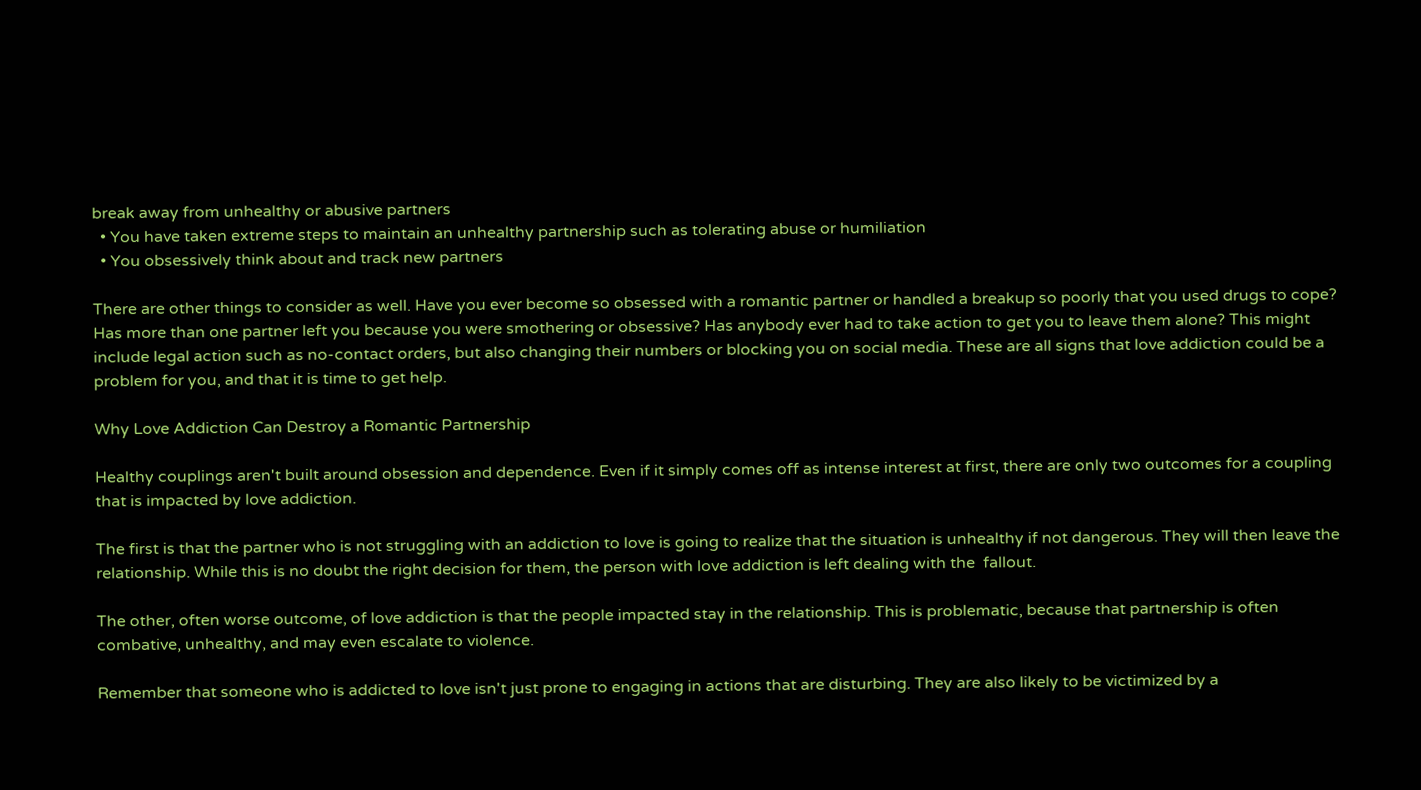break away from unhealthy or abusive partners
  • You have taken extreme steps to maintain an unhealthy partnership such as tolerating abuse or humiliation
  • You obsessively think about and track new partners

There are other things to consider as well. Have you ever become so obsessed with a romantic partner or handled a breakup so poorly that you used drugs to cope? Has more than one partner left you because you were smothering or obsessive? Has anybody ever had to take action to get you to leave them alone? This might include legal action such as no-contact orders, but also changing their numbers or blocking you on social media. These are all signs that love addiction could be a problem for you, and that it is time to get help.

Why Love Addiction Can Destroy a Romantic Partnership

Healthy couplings aren't built around obsession and dependence. Even if it simply comes off as intense interest at first, there are only two outcomes for a coupling that is impacted by love addiction.

The first is that the partner who is not struggling with an addiction to love is going to realize that the situation is unhealthy if not dangerous. They will then leave the relationship. While this is no doubt the right decision for them, the person with love addiction is left dealing with the  fallout.

The other, often worse outcome, of love addiction is that the people impacted stay in the relationship. This is problematic, because that partnership is often combative, unhealthy, and may even escalate to violence.

Remember that someone who is addicted to love isn't just prone to engaging in actions that are disturbing. They are also likely to be victimized by a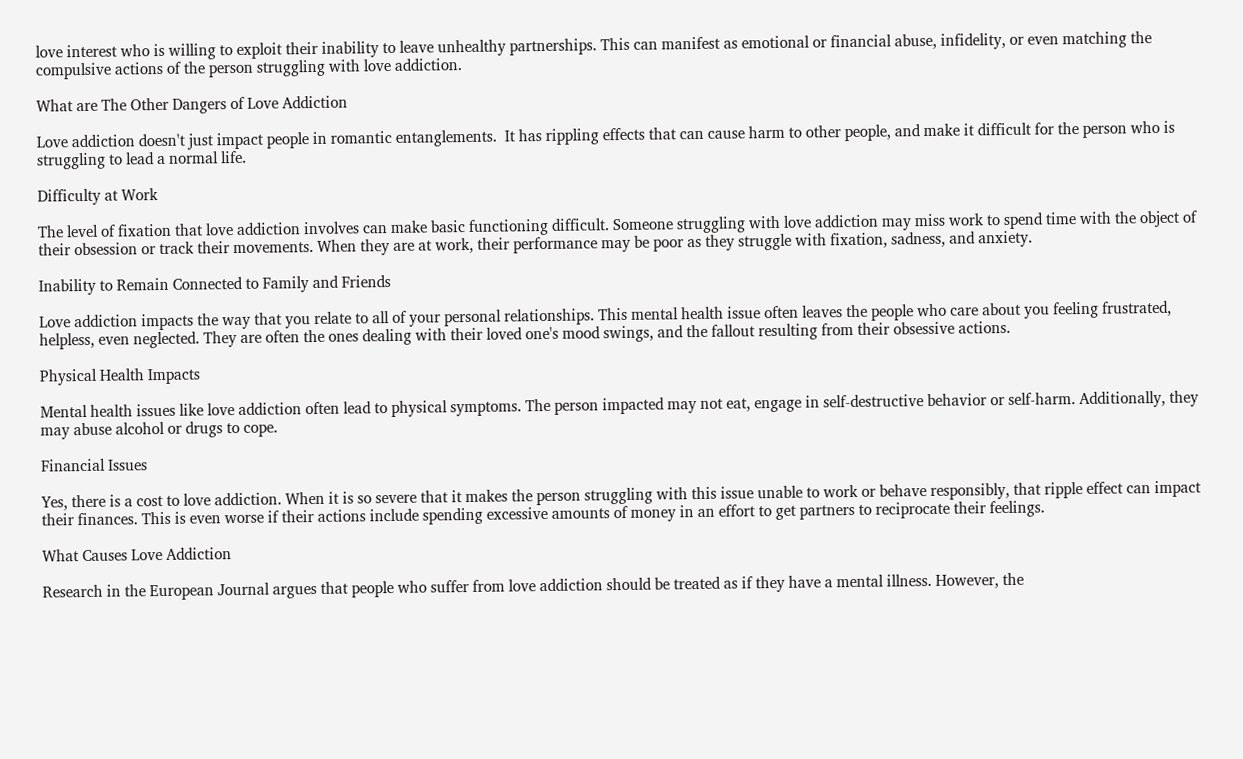love interest who is willing to exploit their inability to leave unhealthy partnerships. This can manifest as emotional or financial abuse, infidelity, or even matching the compulsive actions of the person struggling with love addiction.

What are The Other Dangers of Love Addiction

Love addiction doesn't just impact people in romantic entanglements.  It has rippling effects that can cause harm to other people, and make it difficult for the person who is struggling to lead a normal life.

Difficulty at Work

The level of fixation that love addiction involves can make basic functioning difficult. Someone struggling with love addiction may miss work to spend time with the object of their obsession or track their movements. When they are at work, their performance may be poor as they struggle with fixation, sadness, and anxiety.

Inability to Remain Connected to Family and Friends

Love addiction impacts the way that you relate to all of your personal relationships. This mental health issue often leaves the people who care about you feeling frustrated, helpless, even neglected. They are often the ones dealing with their loved one's mood swings, and the fallout resulting from their obsessive actions.

Physical Health Impacts

Mental health issues like love addiction often lead to physical symptoms. The person impacted may not eat, engage in self-destructive behavior or self-harm. Additionally, they may abuse alcohol or drugs to cope.

Financial Issues

Yes, there is a cost to love addiction. When it is so severe that it makes the person struggling with this issue unable to work or behave responsibly, that ripple effect can impact their finances. This is even worse if their actions include spending excessive amounts of money in an effort to get partners to reciprocate their feelings.

What Causes Love Addiction

Research in the European Journal argues that people who suffer from love addiction should be treated as if they have a mental illness. However, the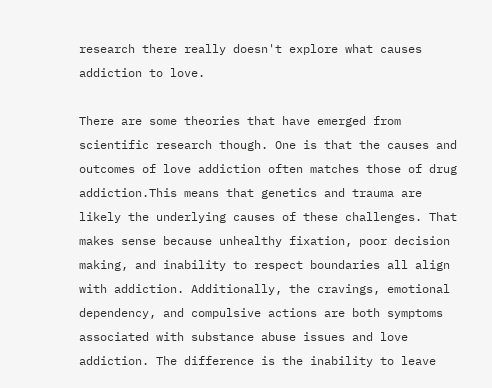research there really doesn't explore what causes addiction to love.

There are some theories that have emerged from scientific research though. One is that the causes and outcomes of love addiction often matches those of drug addiction.This means that genetics and trauma are likely the underlying causes of these challenges. That makes sense because unhealthy fixation, poor decision making, and inability to respect boundaries all align with addiction. Additionally, the cravings, emotional dependency, and compulsive actions are both symptoms associated with substance abuse issues and love addiction. The difference is the inability to leave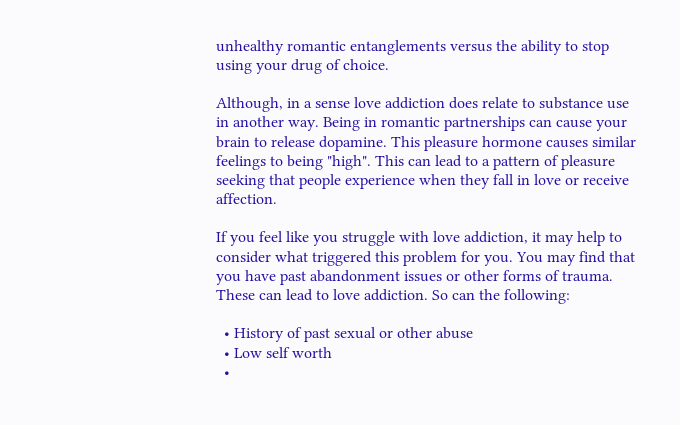unhealthy romantic entanglements versus the ability to stop using your drug of choice.

Although, in a sense love addiction does relate to substance use  in another way. Being in romantic partnerships can cause your brain to release dopamine. This pleasure hormone causes similar feelings to being "high". This can lead to a pattern of pleasure seeking that people experience when they fall in love or receive affection.

If you feel like you struggle with love addiction, it may help to consider what triggered this problem for you. You may find that you have past abandonment issues or other forms of trauma. These can lead to love addiction. So can the following:

  • History of past sexual or other abuse
  • Low self worth
  •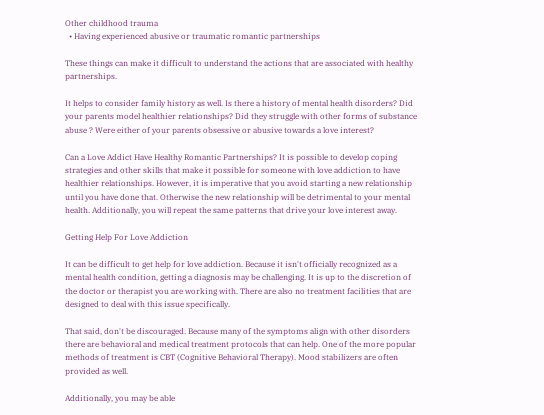Other childhood trauma
  • Having experienced abusive or traumatic romantic partnerships

These things can make it difficult to understand the actions that are associated with healthy partnerships.

It helps to consider family history as well. Is there a history of mental health disorders? Did your parents model healthier relationships? Did they struggle with other forms of substance abuse ? Were either of your parents obsessive or abusive towards a love interest?

Can a Love Addict Have Healthy Romantic Partnerships? It is possible to develop coping strategies and other skills that make it possible for someone with love addiction to have healthier relationships. However, it is imperative that you avoid starting a new relationship until you have done that. Otherwise the new relationship will be detrimental to your mental health. Additionally, you will repeat the same patterns that drive your love interest away.

Getting Help For Love Addiction

It can be difficult to get help for love addiction. Because it isn't officially recognized as a mental health condition, getting a diagnosis may be challenging. It is up to the discretion of the doctor or therapist you are working with. There are also no treatment facilities that are designed to deal with this issue specifically.

That said, don't be discouraged. Because many of the symptoms align with other disorders there are behavioral and medical treatment protocols that can help. One of the more popular methods of treatment is CBT (Cognitive Behavioral Therapy). Mood stabilizers are often provided as well.

Additionally, you may be able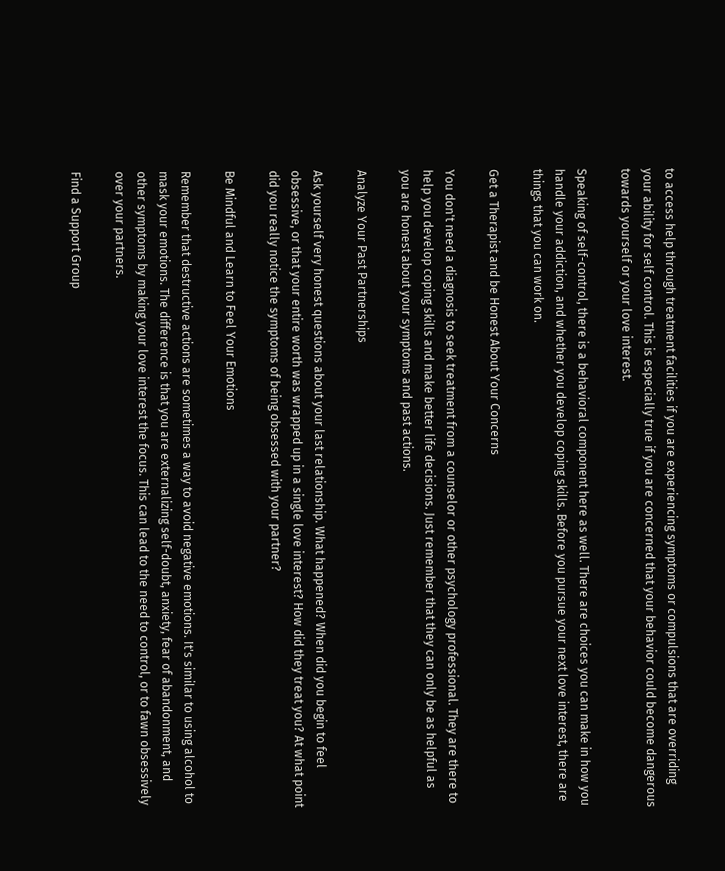to access help through treatment facilities if you are experiencing symptoms or compulsions that are overriding your ability for self control. This is especially true if you are concerned that your behavior could become dangerous towards yourself or your love interest.

Speaking of self-control, there is a behavioral component here as well. There are choices you can make in how you handle your addiction, and whether you develop coping skills. Before you pursue your next love interest, there are things that you can work on.

Get a Therapist and be Honest About Your Concerns

You don't need a diagnosis to seek treatment from a counselor or other psychology professional. They are there to help you develop coping skills and make better life decisions. Just remember that they can only be as helpful as you are honest about your symptoms and past actions.

Analyze Your Past Partnerships

Ask yourself very honest questions about your last relationship. What happened? When did you begin to feel obsessive, or that your entire worth was wrapped up in a single love interest? How did they treat you? At what point did you really notice the symptoms of being obsessed with your partner?

Be Mindful and Learn to Feel Your Emotions

Remember that destructive actions are sometimes a way to avoid negative emotions. It's similar to using alcohol to mask your emotions. The difference is that you are externalizing self-doubt, anxiety, fear of abandonment, and other symptoms by making your love interest the focus. This can lead to the need to control, or to fawn obsessively over your partners.

Find a Support Group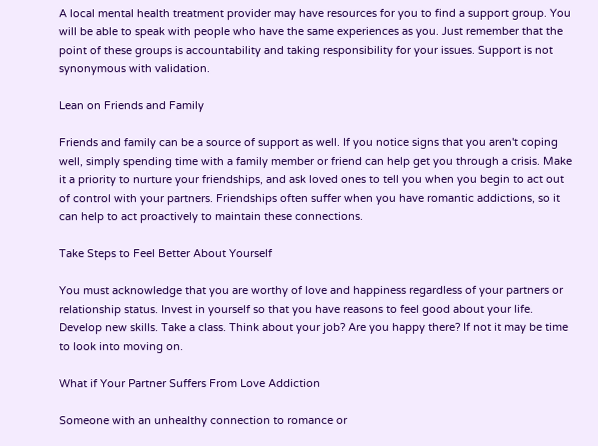A local mental health treatment provider may have resources for you to find a support group. You will be able to speak with people who have the same experiences as you. Just remember that the point of these groups is accountability and taking responsibility for your issues. Support is not synonymous with validation.

Lean on Friends and Family

Friends and family can be a source of support as well. If you notice signs that you aren't coping well, simply spending time with a family member or friend can help get you through a crisis. Make it a priority to nurture your friendships, and ask loved ones to tell you when you begin to act out of control with your partners. Friendships often suffer when you have romantic addictions, so it can help to act proactively to maintain these connections.

Take Steps to Feel Better About Yourself

You must acknowledge that you are worthy of love and happiness regardless of your partners or relationship status. Invest in yourself so that you have reasons to feel good about your life. Develop new skills. Take a class. Think about your job? Are you happy there? If not it may be time to look into moving on.

What if Your Partner Suffers From Love Addiction

Someone with an unhealthy connection to romance or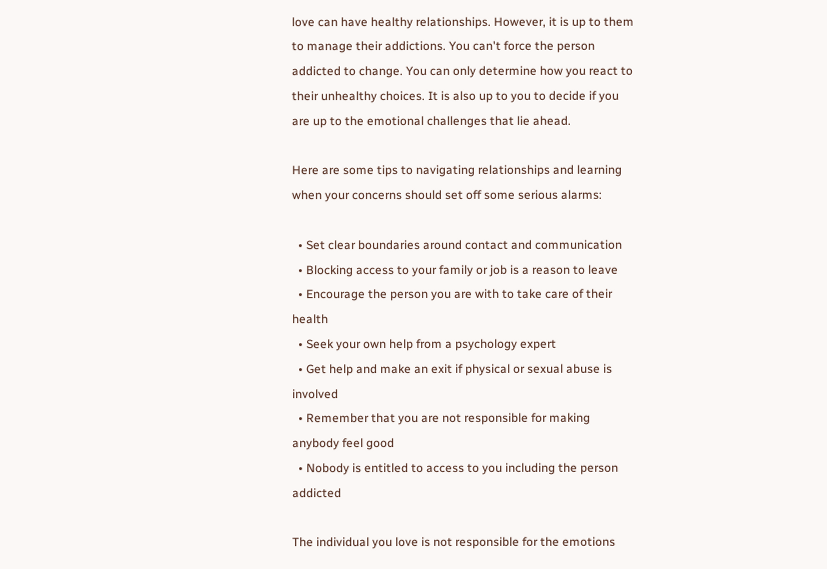love can have healthy relationships. However, it is up to them to manage their addictions. You can't force the person addicted to change. You can only determine how you react to their unhealthy choices. It is also up to you to decide if you are up to the emotional challenges that lie ahead.

Here are some tips to navigating relationships and learning when your concerns should set off some serious alarms:

  • Set clear boundaries around contact and communication
  • Blocking access to your family or job is a reason to leave
  • Encourage the person you are with to take care of their health
  • Seek your own help from a psychology expert
  • Get help and make an exit if physical or sexual abuse is involved
  • Remember that you are not responsible for making anybody feel good
  • Nobody is entitled to access to you including the person addicted

The individual you love is not responsible for the emotions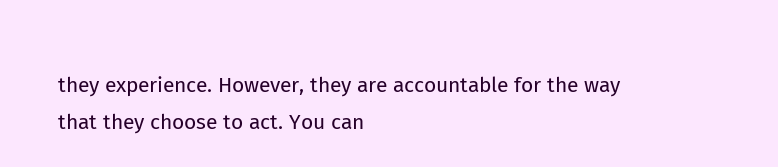they experience. However, they are accountable for the way that they choose to act. You can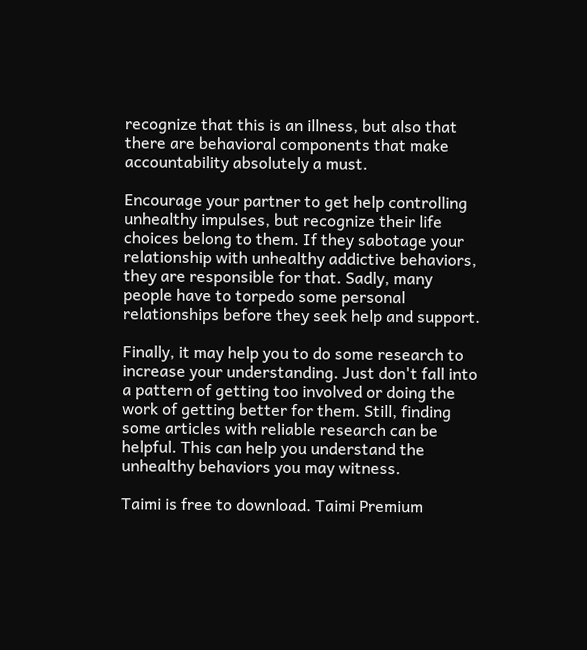recognize that this is an illness, but also that there are behavioral components that make accountability absolutely a must.

Encourage your partner to get help controlling unhealthy impulses, but recognize their life choices belong to them. If they sabotage your relationship with unhealthy addictive behaviors, they are responsible for that. Sadly, many people have to torpedo some personal relationships before they seek help and support.

Finally, it may help you to do some research to increase your understanding. Just don't fall into a pattern of getting too involved or doing the work of getting better for them. Still, finding some articles with reliable research can be helpful. This can help you understand the unhealthy behaviors you may witness.

Taimi is free to download. Taimi Premium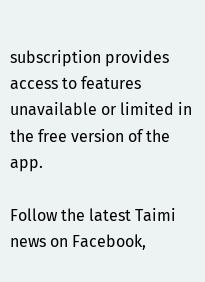subscription provides access to features unavailable or limited in the free version of the app.

Follow the latest Taimi news on Facebook,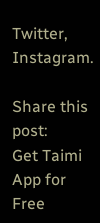Twitter, Instagram.

Share this post:
Get Taimi App for Free